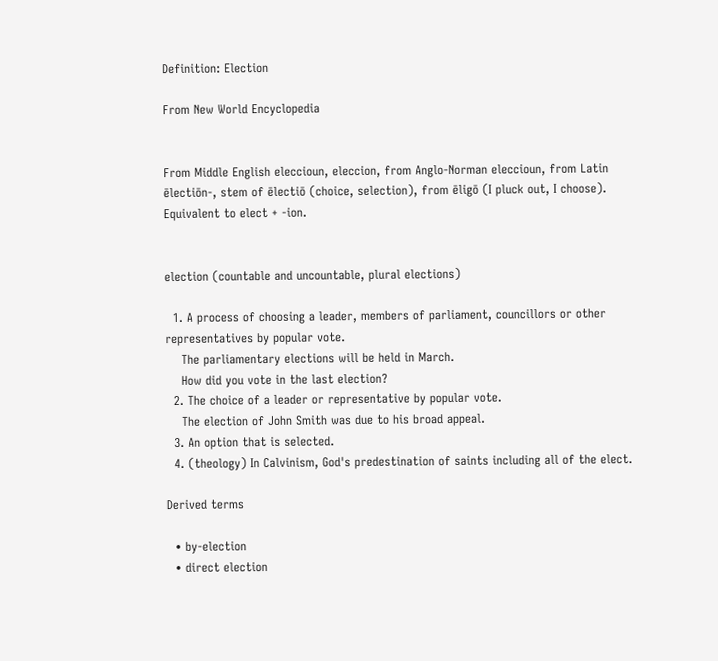Definition: Election

From New World Encyclopedia


From Middle English eleccioun, eleccion, from Anglo-Norman eleccioun, from Latin ēlectiōn-, stem of ēlectiō (choice, selection), from ēligō (I pluck out, I choose). Equivalent to elect + -ion.


election (countable and uncountable, plural elections)

  1. A process of choosing a leader, members of parliament, councillors or other representatives by popular vote.
    The parliamentary elections will be held in March.
    How did you vote in the last election?
  2. The choice of a leader or representative by popular vote.
    The election of John Smith was due to his broad appeal.
  3. An option that is selected.
  4. (theology) In Calvinism, God's predestination of saints including all of the elect.

Derived terms

  • by-election
  • direct election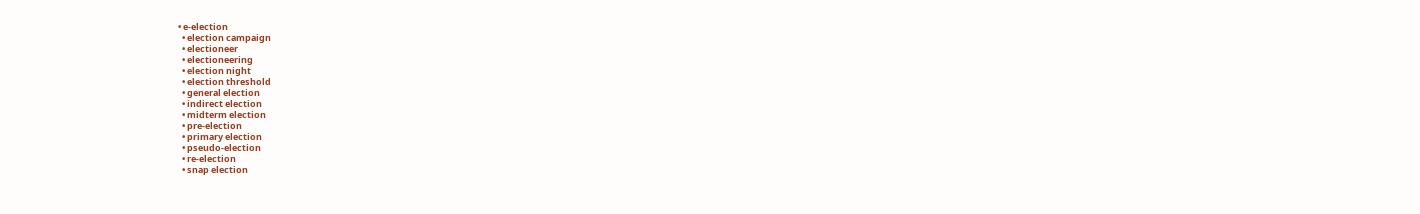• e-election
  • election campaign
  • electioneer
  • electioneering
  • election night
  • election threshold
  • general election
  • indirect election
  • midterm election
  • pre-election
  • primary election
  • pseudo-election
  • re-election
  • snap election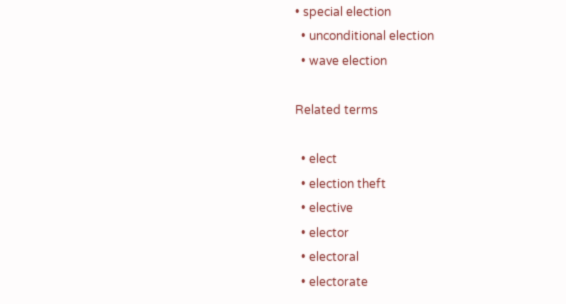• special election
  • unconditional election
  • wave election

Related terms

  • elect
  • election theft
  • elective
  • elector
  • electoral
  • electorate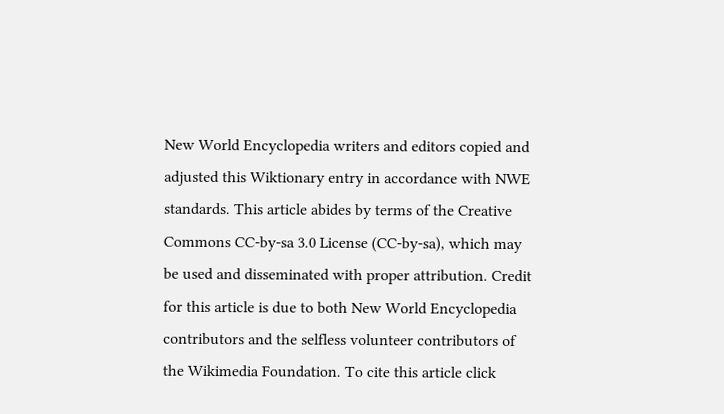New World Encyclopedia writers and editors copied and adjusted this Wiktionary entry in accordance with NWE standards. This article abides by terms of the Creative Commons CC-by-sa 3.0 License (CC-by-sa), which may be used and disseminated with proper attribution. Credit for this article is due to both New World Encyclopedia contributors and the selfless volunteer contributors of the Wikimedia Foundation. To cite this article click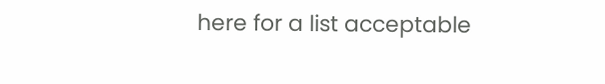here for a list acceptable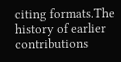citing formats.The history of earlier contributions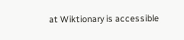at Wiktionary is accessible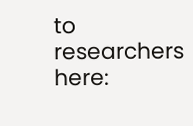to researchers here: